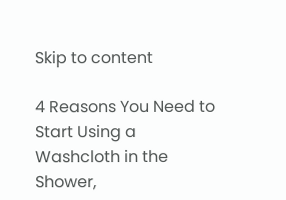Skip to content

4 Reasons You Need to Start Using a Washcloth in the Shower,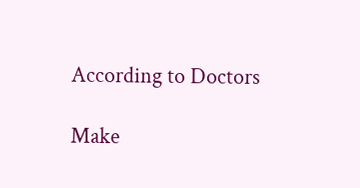According to Doctors

Make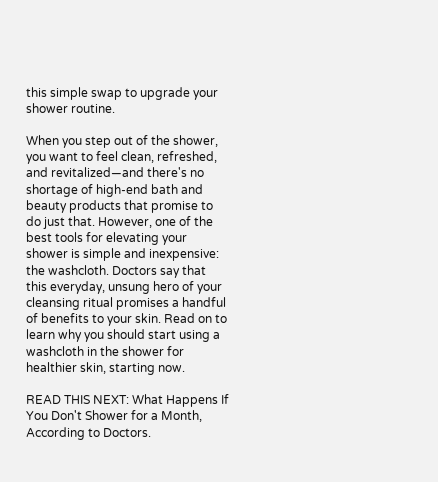this simple swap to upgrade your shower routine.

When you step out of the shower, you want to feel clean, refreshed, and revitalized—and there's no shortage of high-end bath and beauty products that promise to do just that. However, one of the best tools for elevating your shower is simple and inexpensive: the washcloth. Doctors say that this everyday, unsung hero of your cleansing ritual promises a handful of benefits to your skin. Read on to learn why you should start using a washcloth in the shower for healthier skin, starting now.

READ THIS NEXT: What Happens If You Don't Shower for a Month, According to Doctors.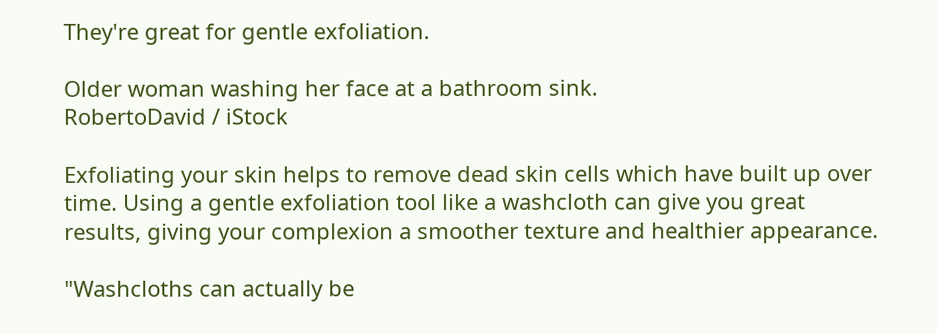They're great for gentle exfoliation.

Older woman washing her face at a bathroom sink.
RobertoDavid / iStock

Exfoliating your skin helps to remove dead skin cells which have built up over time. Using a gentle exfoliation tool like a washcloth can give you great results, giving your complexion a smoother texture and healthier appearance.

"Washcloths can actually be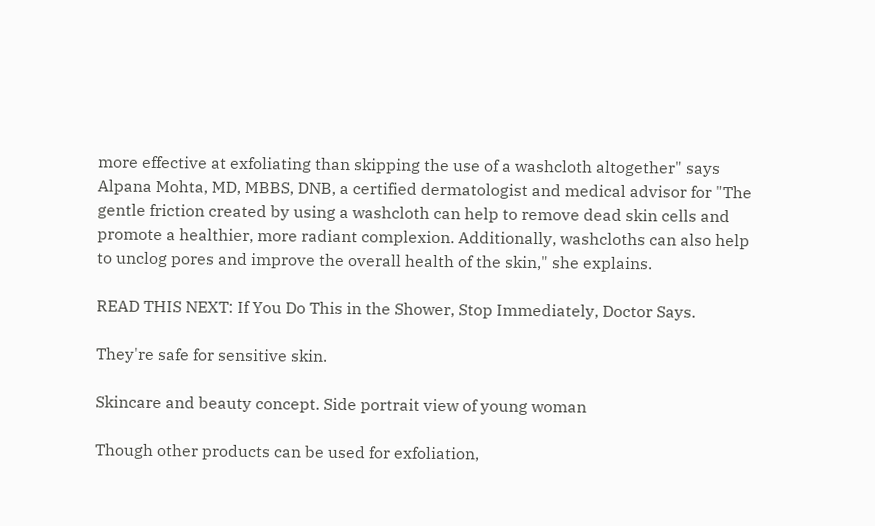more effective at exfoliating than skipping the use of a washcloth altogether" says Alpana Mohta, MD, MBBS, DNB, a certified dermatologist and medical advisor for "The gentle friction created by using a washcloth can help to remove dead skin cells and promote a healthier, more radiant complexion. Additionally, washcloths can also help to unclog pores and improve the overall health of the skin," she explains.

READ THIS NEXT: If You Do This in the Shower, Stop Immediately, Doctor Says.

They're safe for sensitive skin.

Skincare and beauty concept. Side portrait view of young woman

Though other products can be used for exfoliation,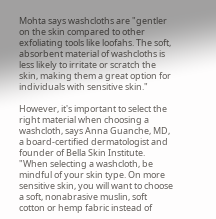Mohta says washcloths are "gentler on the skin compared to other exfoliating tools like loofahs. The soft, absorbent material of washcloths is less likely to irritate or scratch the skin, making them a great option for individuals with sensitive skin."

However, it's important to select the right material when choosing a washcloth, says Anna Guanche, MD, a board-certified dermatologist and founder of Bella Skin Institute. "When selecting a washcloth, be mindful of your skin type. On more sensitive skin, you will want to choose a soft, nonabrasive muslin, soft cotton or hemp fabric instead of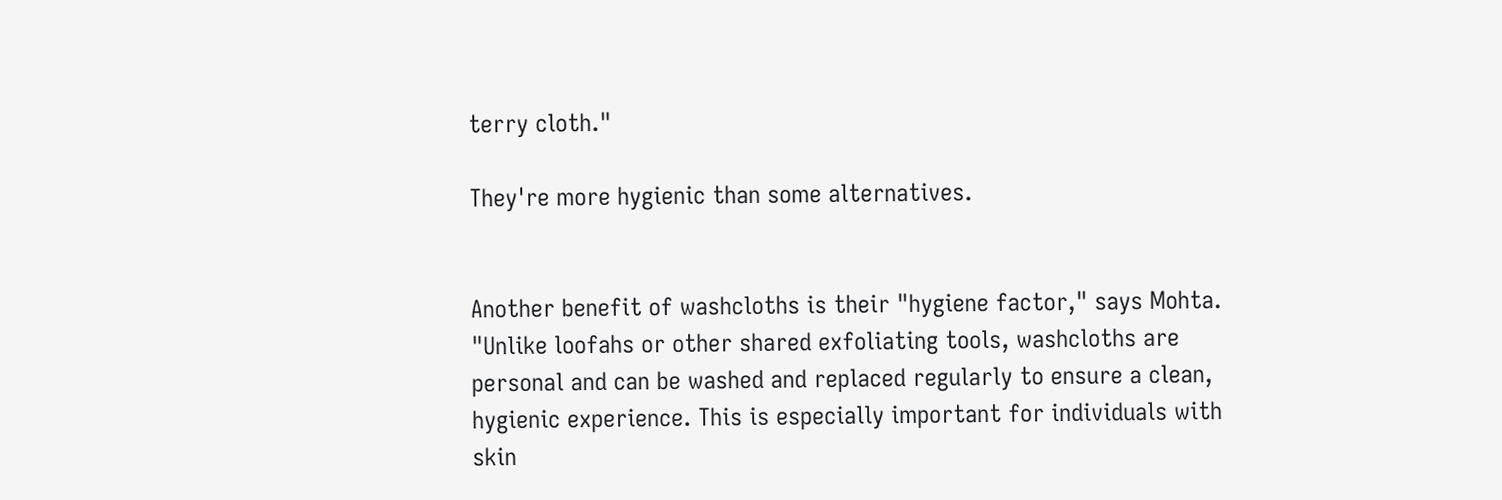terry cloth."

They're more hygienic than some alternatives.


Another benefit of washcloths is their "hygiene factor," says Mohta. "Unlike loofahs or other shared exfoliating tools, washcloths are personal and can be washed and replaced regularly to ensure a clean, hygienic experience. This is especially important for individuals with skin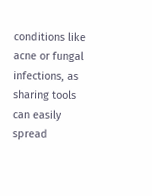conditions like acne or fungal infections, as sharing tools can easily spread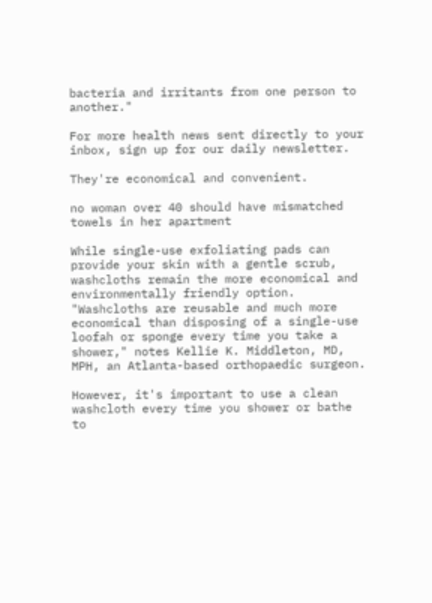bacteria and irritants from one person to another."

For more health news sent directly to your inbox, sign up for our daily newsletter.

They're economical and convenient.

no woman over 40 should have mismatched towels in her apartment

While single-use exfoliating pads can provide your skin with a gentle scrub, washcloths remain the more economical and environmentally friendly option. "Washcloths are reusable and much more economical than disposing of a single-use loofah or sponge every time you take a shower," notes Kellie K. Middleton, MD, MPH, an Atlanta-based orthopaedic surgeon.

However, it's important to use a clean washcloth every time you shower or bathe to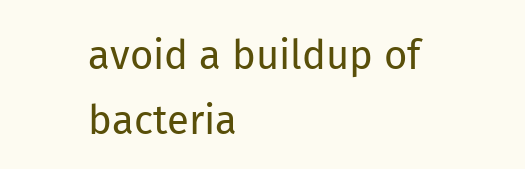avoid a buildup of bacteria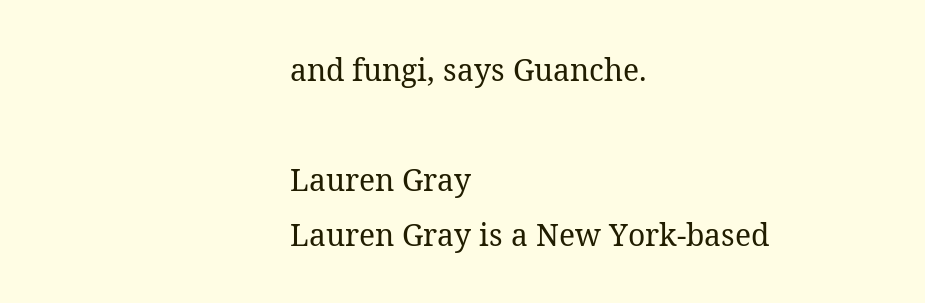and fungi, says Guanche.

Lauren Gray
Lauren Gray is a New York-based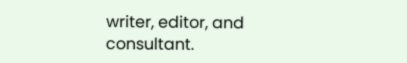writer, editor, and consultant.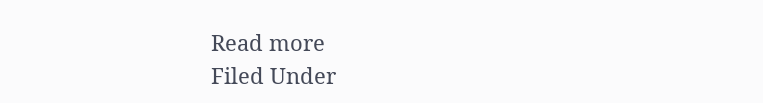Read more
Filed Under